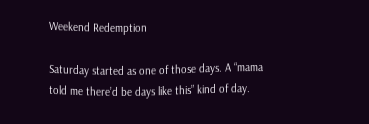Weekend Redemption

Saturday started as one of those days. A “mama told me there’d be days like this” kind of day.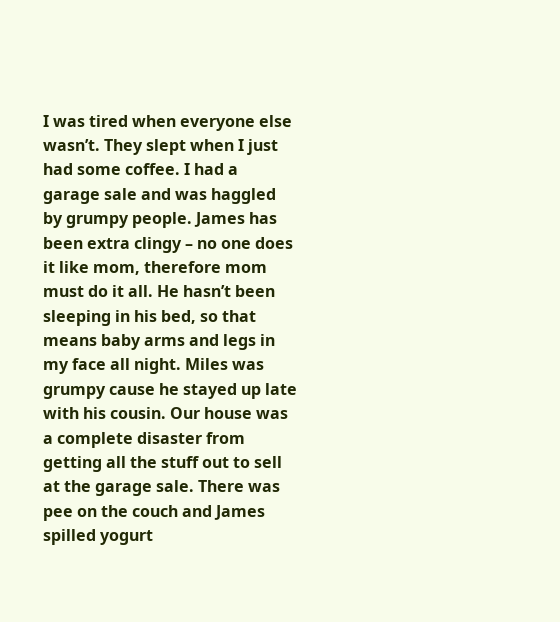I was tired when everyone else wasn’t. They slept when I just had some coffee. I had a garage sale and was haggled by grumpy people. James has been extra clingy – no one does it like mom, therefore mom must do it all. He hasn’t been sleeping in his bed, so that means baby arms and legs in my face all night. Miles was grumpy cause he stayed up late with his cousin. Our house was a complete disaster from getting all the stuff out to sell at the garage sale. There was pee on the couch and James spilled yogurt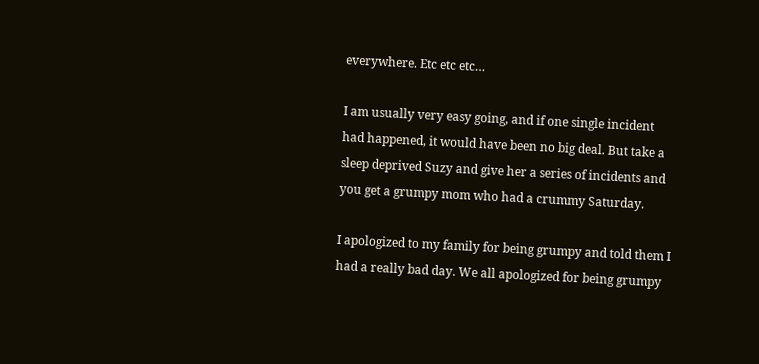everywhere. Etc etc etc…

I am usually very easy going, and if one single incident had happened, it would have been no big deal. But take a sleep deprived Suzy and give her a series of incidents and you get a grumpy mom who had a crummy Saturday.

I apologized to my family for being grumpy and told them I had a really bad day. We all apologized for being grumpy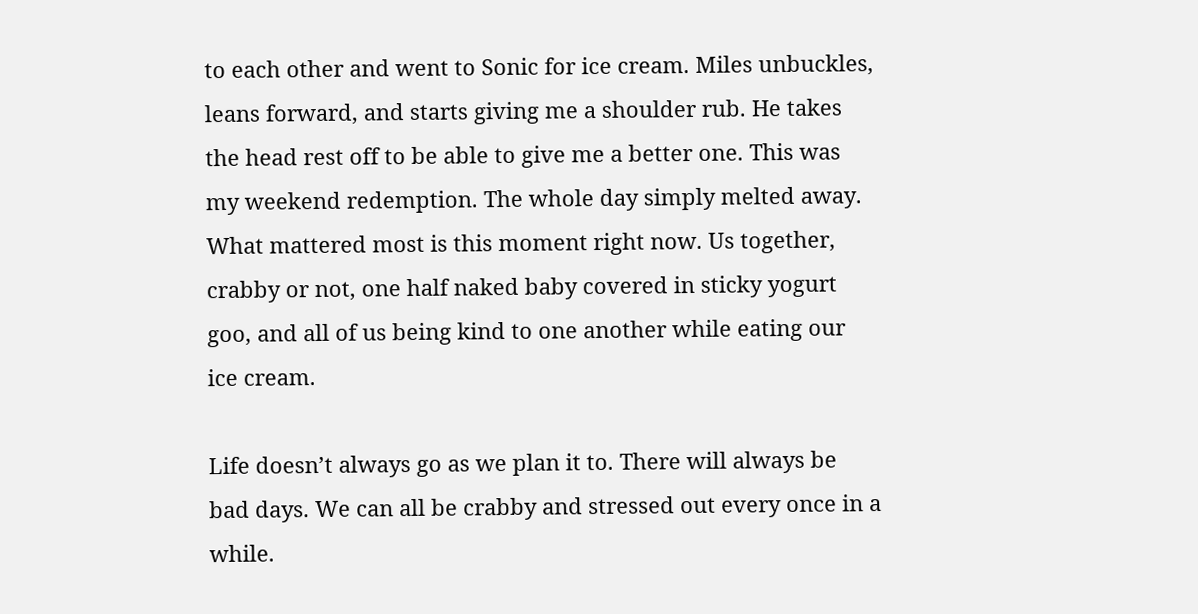to each other and went to Sonic for ice cream. Miles unbuckles, leans forward, and starts giving me a shoulder rub. He takes the head rest off to be able to give me a better one. This was my weekend redemption. The whole day simply melted away. What mattered most is this moment right now. Us together, crabby or not, one half naked baby covered in sticky yogurt goo, and all of us being kind to one another while eating our ice cream.

Life doesn’t always go as we plan it to. There will always be bad days. We can all be crabby and stressed out every once in a while.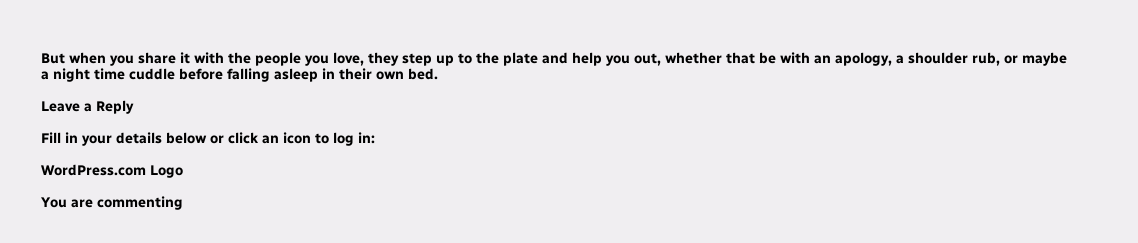But when you share it with the people you love, they step up to the plate and help you out, whether that be with an apology, a shoulder rub, or maybe a night time cuddle before falling asleep in their own bed.

Leave a Reply

Fill in your details below or click an icon to log in:

WordPress.com Logo

You are commenting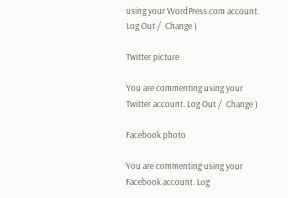using your WordPress.com account. Log Out /  Change )

Twitter picture

You are commenting using your Twitter account. Log Out /  Change )

Facebook photo

You are commenting using your Facebook account. Log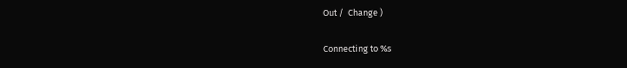Out /  Change )

Connecting to %s